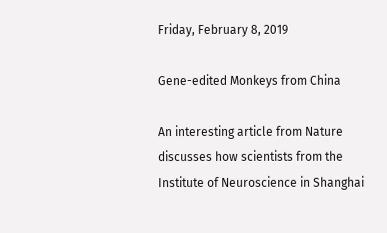Friday, February 8, 2019

Gene-edited Monkeys from China

An interesting article from Nature discusses how scientists from the Institute of Neuroscience in Shanghai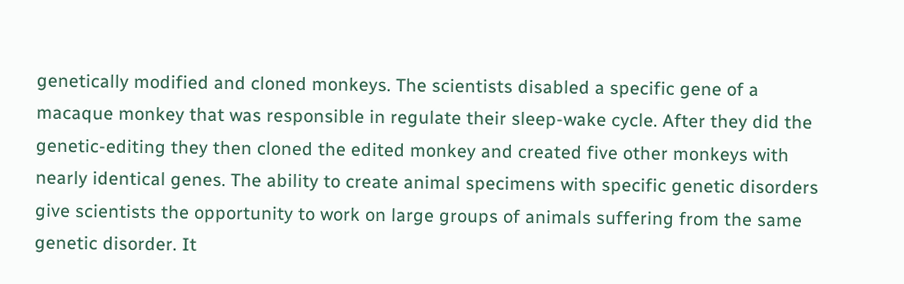genetically modified and cloned monkeys. The scientists disabled a specific gene of a macaque monkey that was responsible in regulate their sleep-wake cycle. After they did the genetic-editing they then cloned the edited monkey and created five other monkeys with nearly identical genes. The ability to create animal specimens with specific genetic disorders give scientists the opportunity to work on large groups of animals suffering from the same genetic disorder. It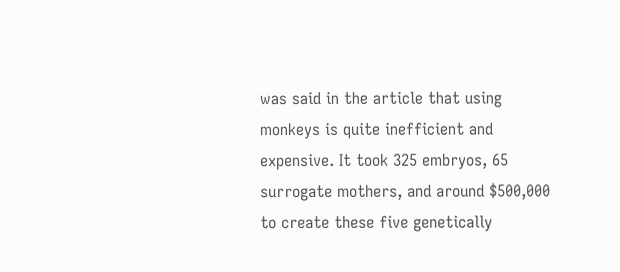was said in the article that using monkeys is quite inefficient and expensive. It took 325 embryos, 65 surrogate mothers, and around $500,000 to create these five genetically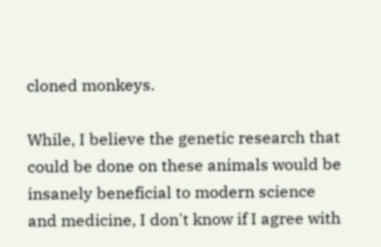cloned monkeys.

While, I believe the genetic research that could be done on these animals would be insanely beneficial to modern science and medicine, I don't know if I agree with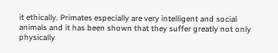it ethically. Primates especially are very intelligent and social animals and it has been shown that they suffer greatly not only physically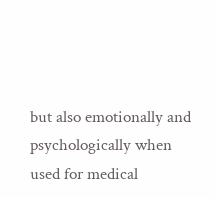but also emotionally and psychologically when used for medical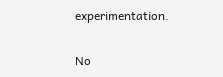experimentation.

No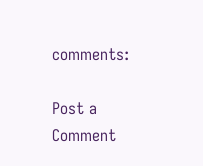comments:

Post a Comment